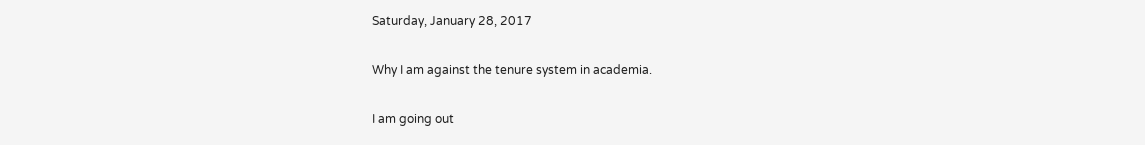Saturday, January 28, 2017

Why I am against the tenure system in academia.

I am going out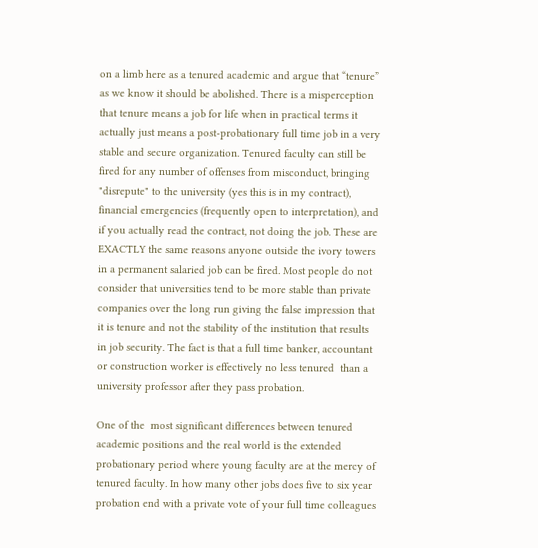on a limb here as a tenured academic and argue that “tenure” as we know it should be abolished. There is a misperception that tenure means a job for life when in practical terms it actually just means a post-probationary full time job in a very stable and secure organization. Tenured faculty can still be fired for any number of offenses from misconduct, bringing "disrepute" to the university (yes this is in my contract), financial emergencies (frequently open to interpretation), and if you actually read the contract, not doing the job. These are EXACTLY the same reasons anyone outside the ivory towers in a permanent salaried job can be fired. Most people do not consider that universities tend to be more stable than private companies over the long run giving the false impression that it is tenure and not the stability of the institution that results in job security. The fact is that a full time banker, accountant or construction worker is effectively no less tenured  than a university professor after they pass probation.

One of the  most significant differences between tenured academic positions and the real world is the extended probationary period where young faculty are at the mercy of tenured faculty. In how many other jobs does five to six year probation end with a private vote of your full time colleagues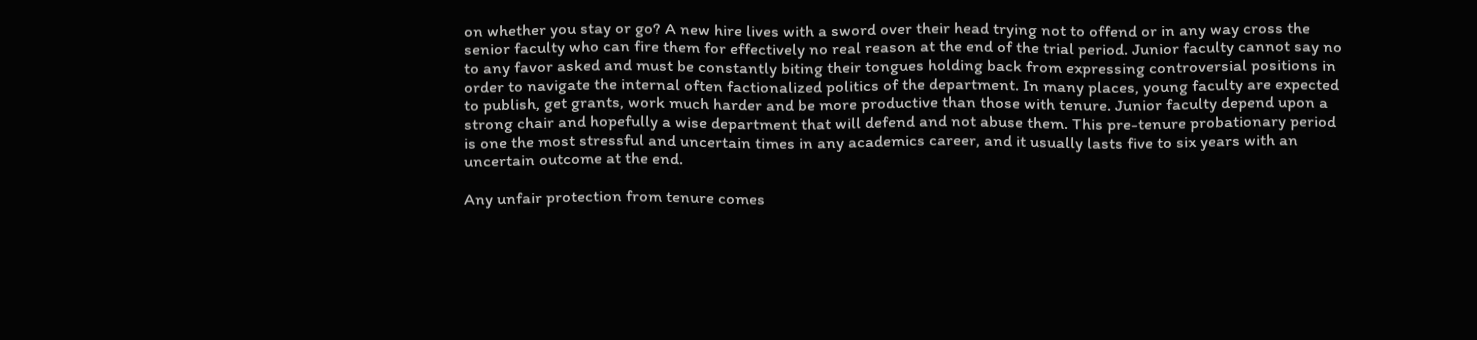on whether you stay or go? A new hire lives with a sword over their head trying not to offend or in any way cross the senior faculty who can fire them for effectively no real reason at the end of the trial period. Junior faculty cannot say no to any favor asked and must be constantly biting their tongues holding back from expressing controversial positions in order to navigate the internal often factionalized politics of the department. In many places, young faculty are expected to publish, get grants, work much harder and be more productive than those with tenure. Junior faculty depend upon a strong chair and hopefully a wise department that will defend and not abuse them. This pre-tenure probationary period is one the most stressful and uncertain times in any academics career, and it usually lasts five to six years with an uncertain outcome at the end.

Any unfair protection from tenure comes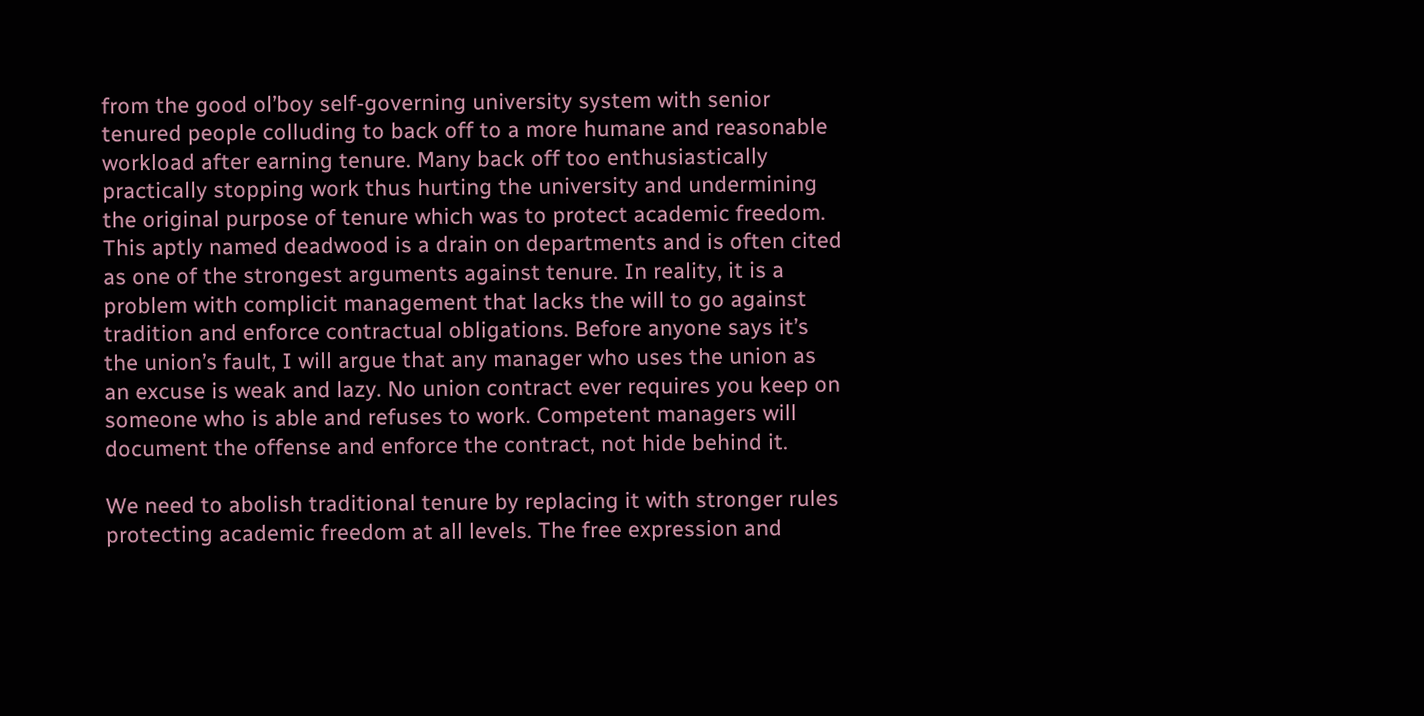from the good ol’boy self-governing university system with senior tenured people colluding to back off to a more humane and reasonable workload after earning tenure. Many back off too enthusiastically practically stopping work thus hurting the university and undermining the original purpose of tenure which was to protect academic freedom. This aptly named deadwood is a drain on departments and is often cited as one of the strongest arguments against tenure. In reality, it is a problem with complicit management that lacks the will to go against tradition and enforce contractual obligations. Before anyone says it’s the union’s fault, I will argue that any manager who uses the union as an excuse is weak and lazy. No union contract ever requires you keep on someone who is able and refuses to work. Competent managers will document the offense and enforce the contract, not hide behind it.

We need to abolish traditional tenure by replacing it with stronger rules protecting academic freedom at all levels. The free expression and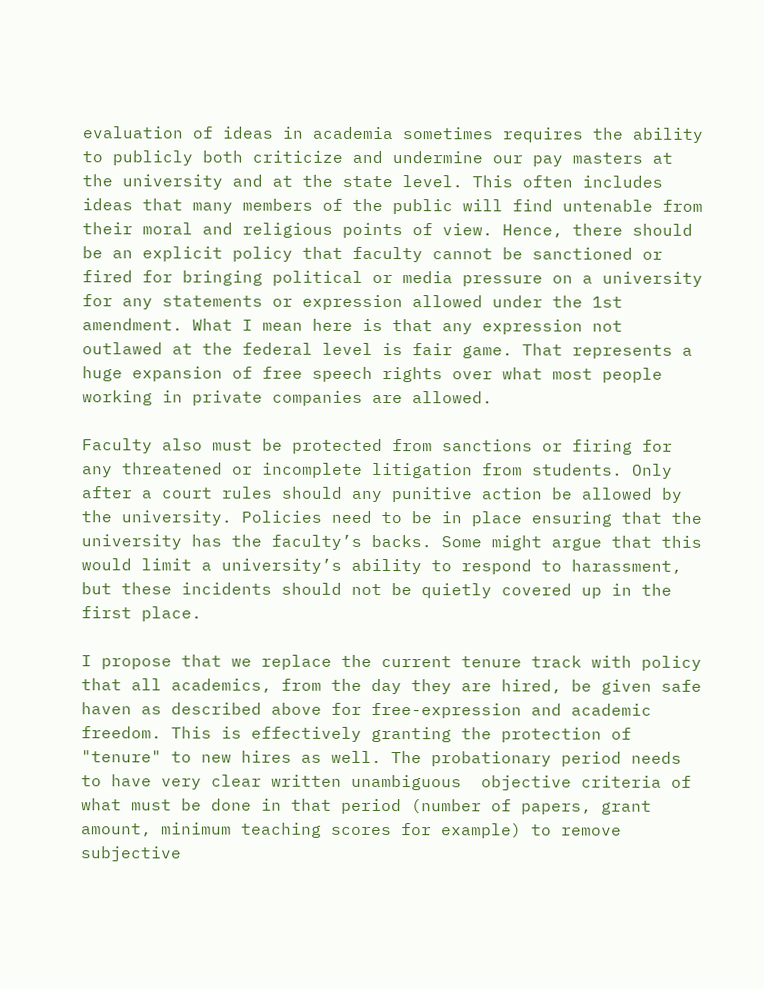evaluation of ideas in academia sometimes requires the ability to publicly both criticize and undermine our pay masters at the university and at the state level. This often includes ideas that many members of the public will find untenable from their moral and religious points of view. Hence, there should be an explicit policy that faculty cannot be sanctioned or fired for bringing political or media pressure on a university for any statements or expression allowed under the 1st amendment. What I mean here is that any expression not outlawed at the federal level is fair game. That represents a huge expansion of free speech rights over what most people working in private companies are allowed.

Faculty also must be protected from sanctions or firing for any threatened or incomplete litigation from students. Only after a court rules should any punitive action be allowed by the university. Policies need to be in place ensuring that the university has the faculty’s backs. Some might argue that this would limit a university’s ability to respond to harassment, but these incidents should not be quietly covered up in the first place.

I propose that we replace the current tenure track with policy that all academics, from the day they are hired, be given safe haven as described above for free-expression and academic freedom. This is effectively granting the protection of "tenure" to new hires as well. The probationary period needs to have very clear written unambiguous  objective criteria of what must be done in that period (number of papers, grant amount, minimum teaching scores for example) to remove subjective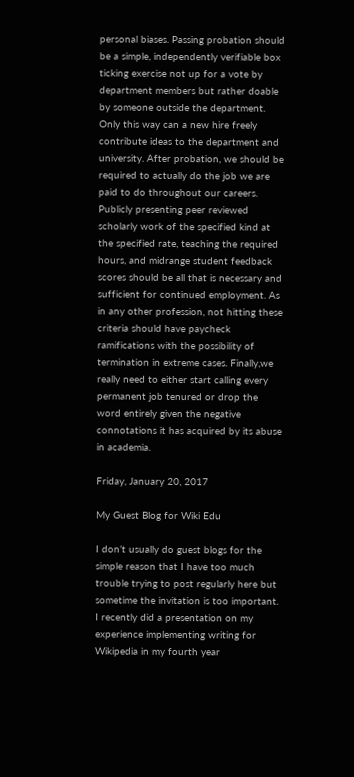personal biases. Passing probation should be a simple, independently verifiable box ticking exercise not up for a vote by department members but rather doable by someone outside the department. Only this way can a new hire freely contribute ideas to the department and university. After probation, we should be required to actually do the job we are paid to do throughout our careers. Publicly presenting peer reviewed scholarly work of the specified kind at the specified rate, teaching the required hours, and midrange student feedback scores should be all that is necessary and sufficient for continued employment. As in any other profession, not hitting these criteria should have paycheck ramifications with the possibility of termination in extreme cases. Finally,we really need to either start calling every permanent job tenured or drop the word entirely given the negative connotations it has acquired by its abuse in academia.

Friday, January 20, 2017

My Guest Blog for Wiki Edu

I don’t usually do guest blogs for the simple reason that I have too much trouble trying to post regularly here but sometime the invitation is too important. I recently did a presentation on my experience implementing writing for Wikipedia in my fourth year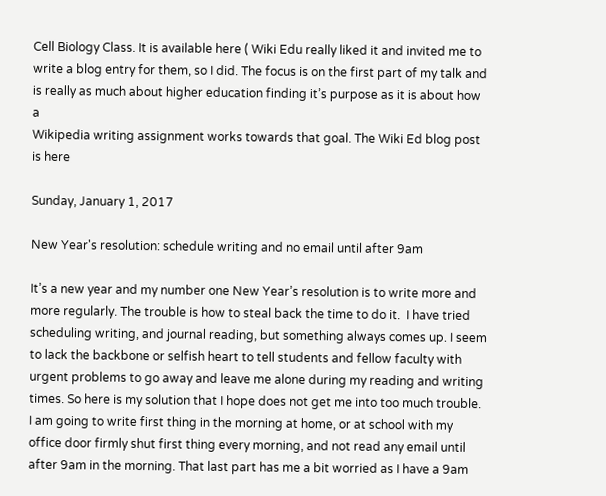Cell Biology Class. It is available here ( Wiki Edu really liked it and invited me to write a blog entry for them, so I did. The focus is on the first part of my talk and is really as much about higher education finding it’s purpose as it is about how a
Wikipedia writing assignment works towards that goal. The Wiki Ed blog post is here

Sunday, January 1, 2017

New Year's resolution: schedule writing and no email until after 9am

It’s a new year and my number one New Year’s resolution is to write more and more regularly. The trouble is how to steal back the time to do it.  I have tried scheduling writing, and journal reading, but something always comes up. I seem to lack the backbone or selfish heart to tell students and fellow faculty with urgent problems to go away and leave me alone during my reading and writing times. So here is my solution that I hope does not get me into too much trouble. I am going to write first thing in the morning at home, or at school with my office door firmly shut first thing every morning, and not read any email until after 9am in the morning. That last part has me a bit worried as I have a 9am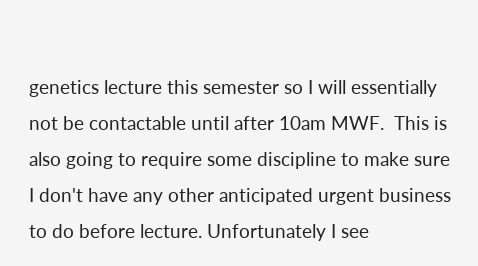genetics lecture this semester so I will essentially not be contactable until after 10am MWF.  This is also going to require some discipline to make sure I don't have any other anticipated urgent business to do before lecture. Unfortunately I see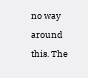no way around this. The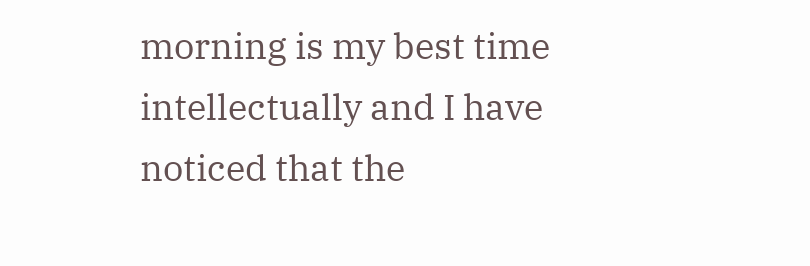morning is my best time intellectually and I have noticed that the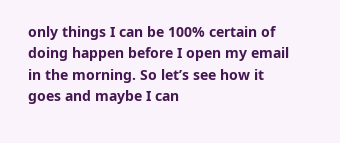only things I can be 100% certain of doing happen before I open my email in the morning. So let’s see how it goes and maybe I can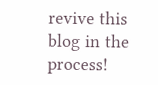revive this blog in the process!